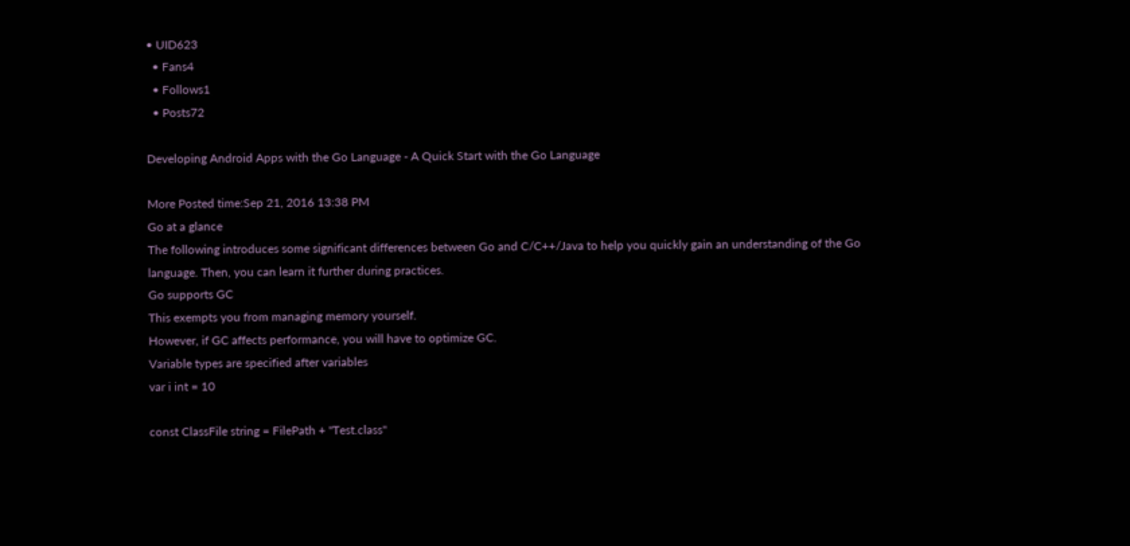• UID623
  • Fans4
  • Follows1
  • Posts72

Developing Android Apps with the Go Language - A Quick Start with the Go Language

More Posted time:Sep 21, 2016 13:38 PM
Go at a glance
The following introduces some significant differences between Go and C/C++/Java to help you quickly gain an understanding of the Go language. Then, you can learn it further during practices.
Go supports GC
This exempts you from managing memory yourself.
However, if GC affects performance, you will have to optimize GC.
Variable types are specified after variables
var i int = 10

const ClassFile string = FilePath + "Test.class"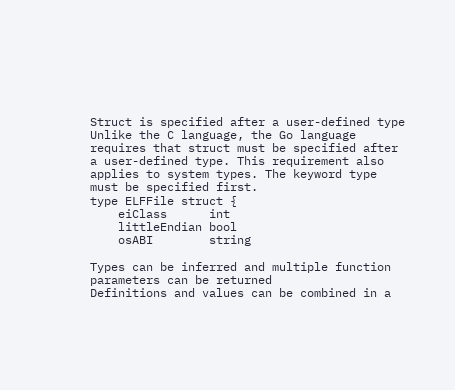Struct is specified after a user-defined type
Unlike the C language, the Go language requires that struct must be specified after a user-defined type. This requirement also applies to system types. The keyword type must be specified first.
type ELFFile struct {
    eiClass      int
    littleEndian bool
    osABI        string

Types can be inferred and multiple function parameters can be returned
Definitions and values can be combined in a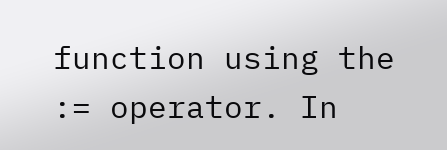function using the := operator. In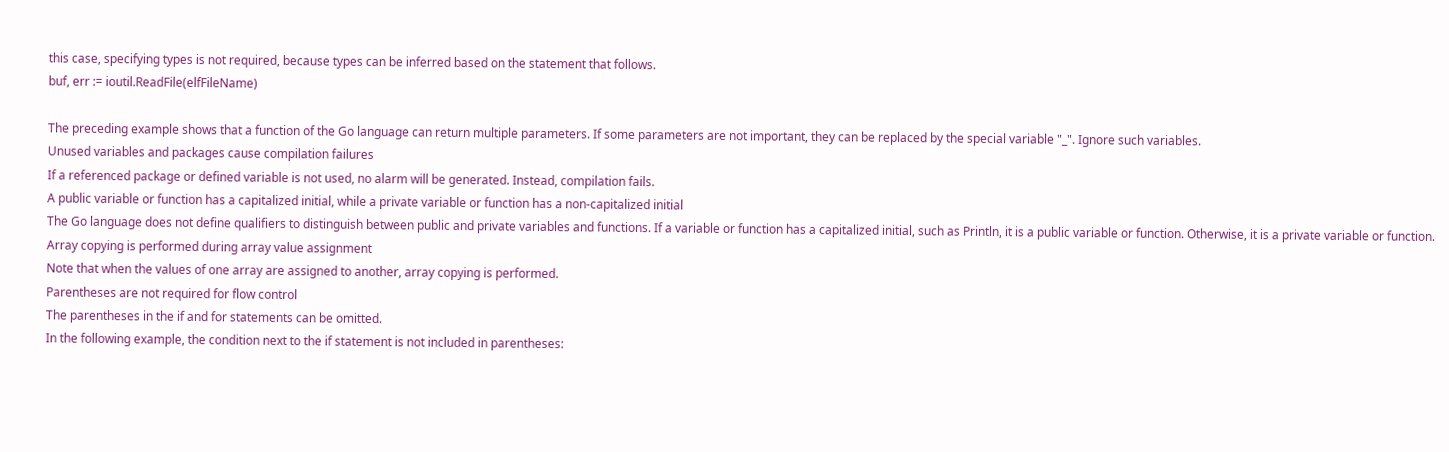this case, specifying types is not required, because types can be inferred based on the statement that follows.
buf, err := ioutil.ReadFile(elfFileName)

The preceding example shows that a function of the Go language can return multiple parameters. If some parameters are not important, they can be replaced by the special variable "_". Ignore such variables.
Unused variables and packages cause compilation failures
If a referenced package or defined variable is not used, no alarm will be generated. Instead, compilation fails.
A public variable or function has a capitalized initial, while a private variable or function has a non-capitalized initial
The Go language does not define qualifiers to distinguish between public and private variables and functions. If a variable or function has a capitalized initial, such as Println, it is a public variable or function. Otherwise, it is a private variable or function.
Array copying is performed during array value assignment
Note that when the values of one array are assigned to another, array copying is performed.
Parentheses are not required for flow control
The parentheses in the if and for statements can be omitted.
In the following example, the condition next to the if statement is not included in parentheses: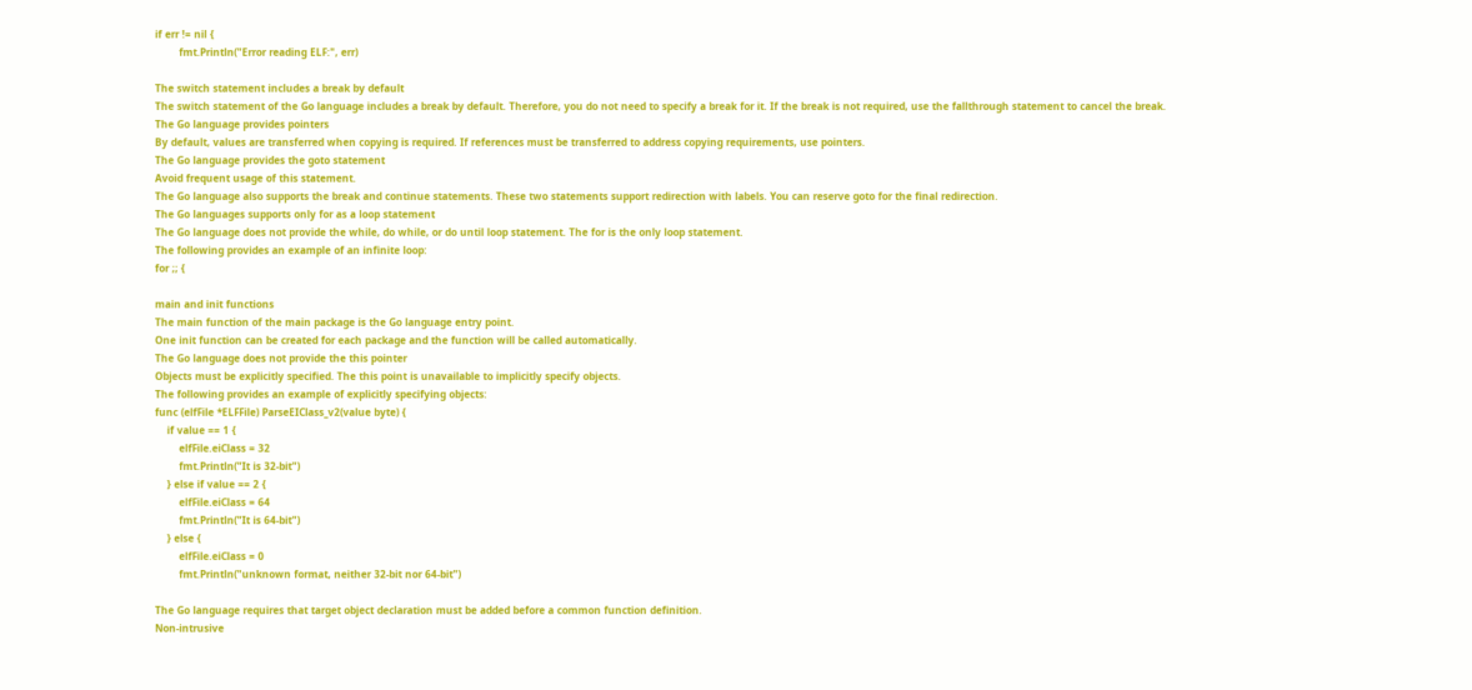if err != nil {
        fmt.Println("Error reading ELF:", err)

The switch statement includes a break by default
The switch statement of the Go language includes a break by default. Therefore, you do not need to specify a break for it. If the break is not required, use the fallthrough statement to cancel the break.
The Go language provides pointers
By default, values are transferred when copying is required. If references must be transferred to address copying requirements, use pointers.
The Go language provides the goto statement
Avoid frequent usage of this statement.
The Go language also supports the break and continue statements. These two statements support redirection with labels. You can reserve goto for the final redirection.
The Go languages supports only for as a loop statement
The Go language does not provide the while, do while, or do until loop statement. The for is the only loop statement.
The following provides an example of an infinite loop:
for ;; {

main and init functions
The main function of the main package is the Go language entry point.
One init function can be created for each package and the function will be called automatically.
The Go language does not provide the this pointer
Objects must be explicitly specified. The this point is unavailable to implicitly specify objects.
The following provides an example of explicitly specifying objects:
func (elfFile *ELFFile) ParseEIClass_v2(value byte) {
    if value == 1 {
        elfFile.eiClass = 32
        fmt.Println("It is 32-bit")
    } else if value == 2 {
        elfFile.eiClass = 64
        fmt.Println("It is 64-bit")
    } else {
        elfFile.eiClass = 0
        fmt.Println("unknown format, neither 32-bit nor 64-bit")

The Go language requires that target object declaration must be added before a common function definition.
Non-intrusive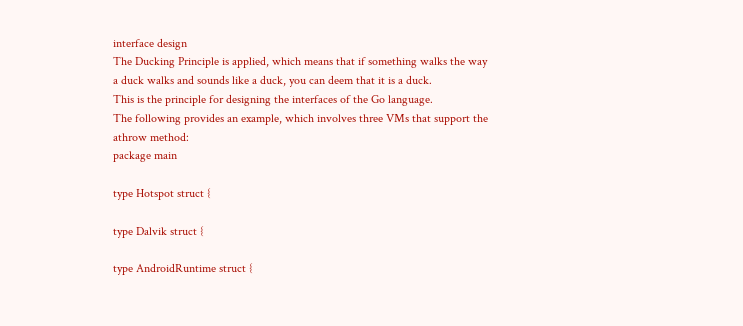interface design
The Ducking Principle is applied, which means that if something walks the way a duck walks and sounds like a duck, you can deem that it is a duck.
This is the principle for designing the interfaces of the Go language.
The following provides an example, which involves three VMs that support the athrow method:
package main

type Hotspot struct {

type Dalvik struct {

type AndroidRuntime struct {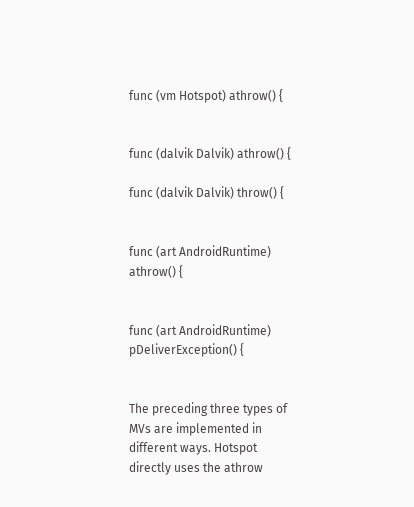func (vm Hotspot) athrow() {


func (dalvik Dalvik) athrow() {

func (dalvik Dalvik) throw() {


func (art AndroidRuntime) athrow() {


func (art AndroidRuntime) pDeliverException() {


The preceding three types of MVs are implemented in different ways. Hotspot directly uses the athrow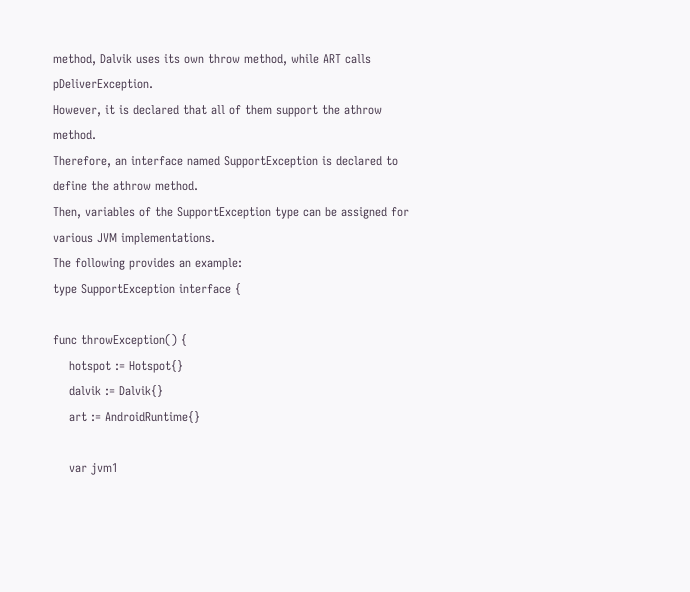method, Dalvik uses its own throw method, while ART calls pDeliverException.
However, it is declared that all of them support the athrow method.
Therefore, an interface named SupportException is declared to define the athrow method.
Then, variables of the SupportException type can be assigned for various JVM implementations.
The following provides an example:
type SupportException interface {

func throwException() {
    hotspot := Hotspot{}
    dalvik := Dalvik{}
    art := AndroidRuntime{}

    var jvm1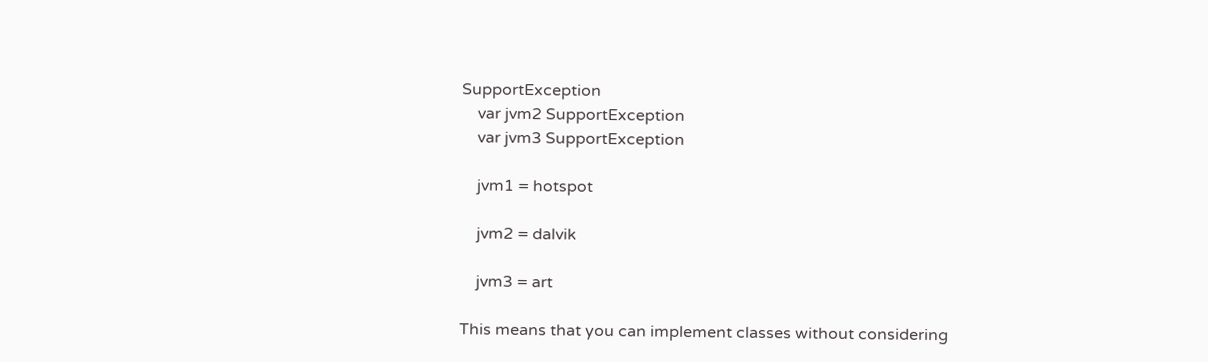SupportException
    var jvm2 SupportException
    var jvm3 SupportException

    jvm1 = hotspot

    jvm2 = dalvik

    jvm3 = art

This means that you can implement classes without considering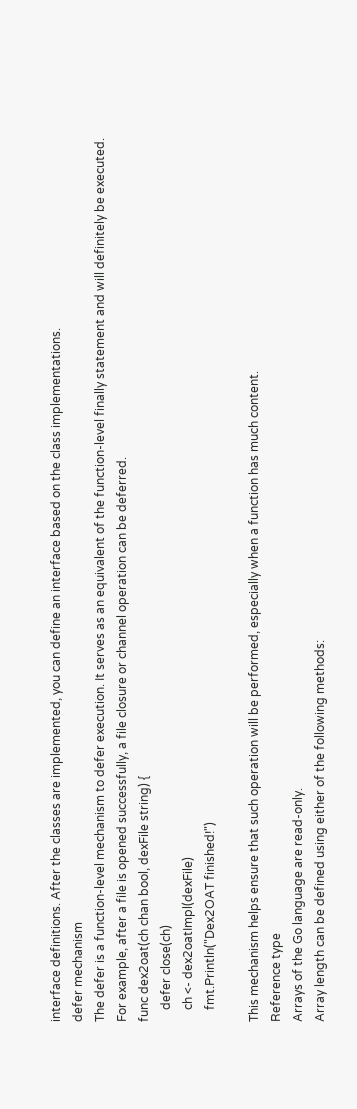interface definitions. After the classes are implemented, you can define an interface based on the class implementations.
defer mechanism
The defer is a function-level mechanism to defer execution. It serves as an equivalent of the function-level finally statement and will definitely be executed.
For example, after a file is opened successfully, a file closure or channel operation can be deferred.
func dex2oat(ch chan bool, dexFile string) {
    defer close(ch)
    ch <- dex2oatImpl(dexFile)
    fmt.Println("Dex2OAT finished!")

This mechanism helps ensure that such operation will be performed, especially when a function has much content.
Reference type
Arrays of the Go language are read-only.
Array length can be defined using either of the following methods: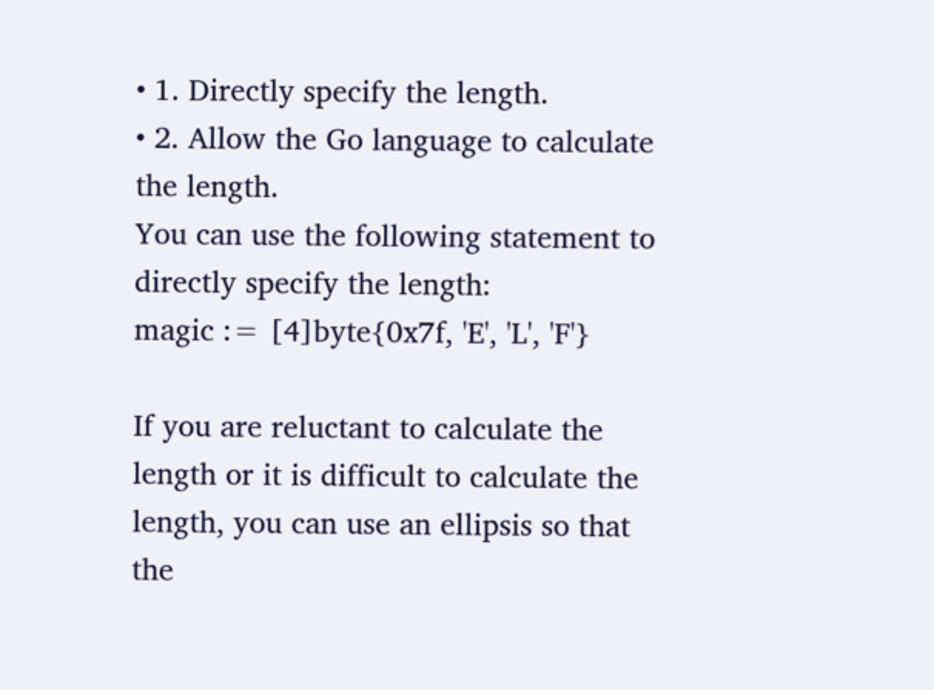• 1. Directly specify the length.
• 2. Allow the Go language to calculate the length.
You can use the following statement to directly specify the length:
magic := [4]byte{0x7f, 'E', 'L', 'F'}

If you are reluctant to calculate the length or it is difficult to calculate the length, you can use an ellipsis so that the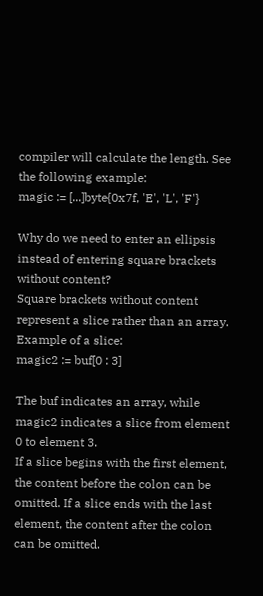compiler will calculate the length. See the following example:
magic := [...]byte{0x7f, 'E', 'L', 'F'}

Why do we need to enter an ellipsis instead of entering square brackets without content?
Square brackets without content represent a slice rather than an array.
Example of a slice:
magic2 := buf[0 : 3]

The buf indicates an array, while magic2 indicates a slice from element 0 to element 3.
If a slice begins with the first element, the content before the colon can be omitted. If a slice ends with the last element, the content after the colon can be omitted.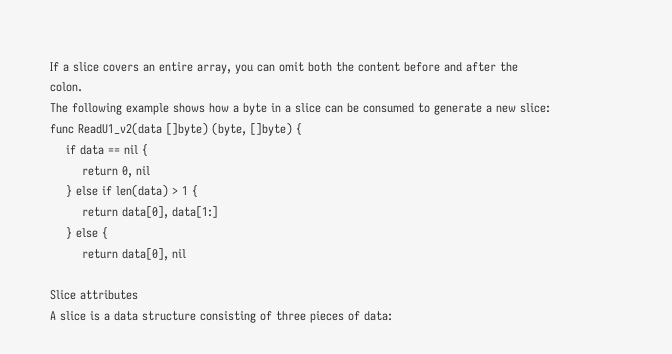If a slice covers an entire array, you can omit both the content before and after the colon.
The following example shows how a byte in a slice can be consumed to generate a new slice:
func ReadU1_v2(data []byte) (byte, []byte) {
    if data == nil {
        return 0, nil
    } else if len(data) > 1 {
        return data[0], data[1:]
    } else {
        return data[0], nil

Slice attributes
A slice is a data structure consisting of three pieces of data: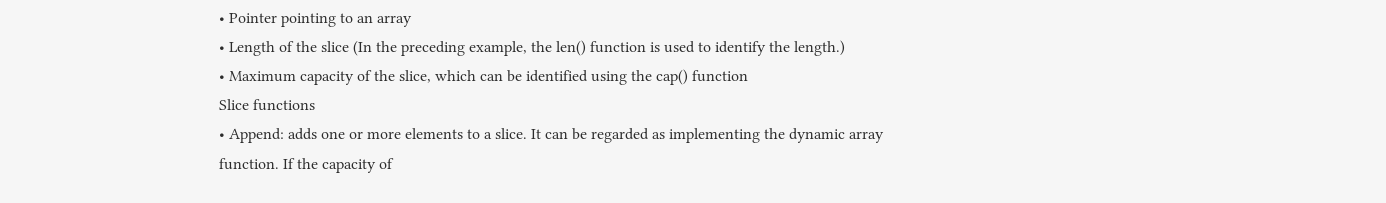• Pointer pointing to an array
• Length of the slice (In the preceding example, the len() function is used to identify the length.)
• Maximum capacity of the slice, which can be identified using the cap() function
Slice functions
• Append: adds one or more elements to a slice. It can be regarded as implementing the dynamic array function. If the capacity of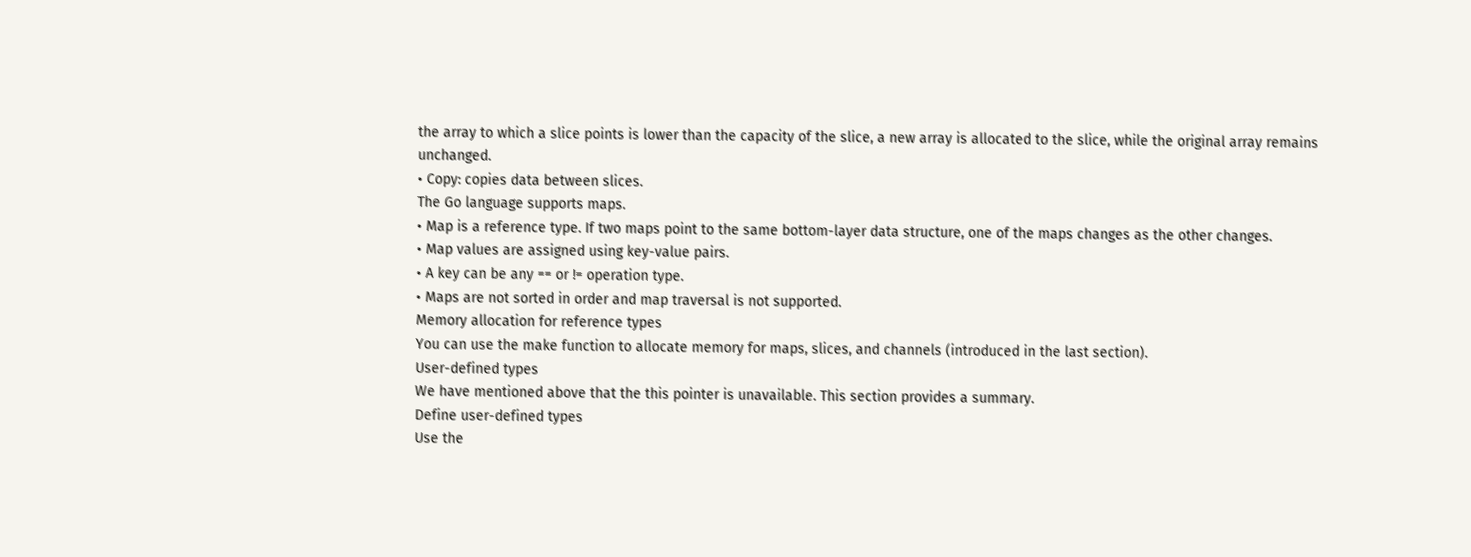the array to which a slice points is lower than the capacity of the slice, a new array is allocated to the slice, while the original array remains unchanged.
• Copy: copies data between slices.
The Go language supports maps.
• Map is a reference type. If two maps point to the same bottom-layer data structure, one of the maps changes as the other changes.
• Map values are assigned using key-value pairs.
• A key can be any == or != operation type.
• Maps are not sorted in order and map traversal is not supported.
Memory allocation for reference types
You can use the make function to allocate memory for maps, slices, and channels (introduced in the last section).
User-defined types
We have mentioned above that the this pointer is unavailable. This section provides a summary.
Define user-defined types
Use the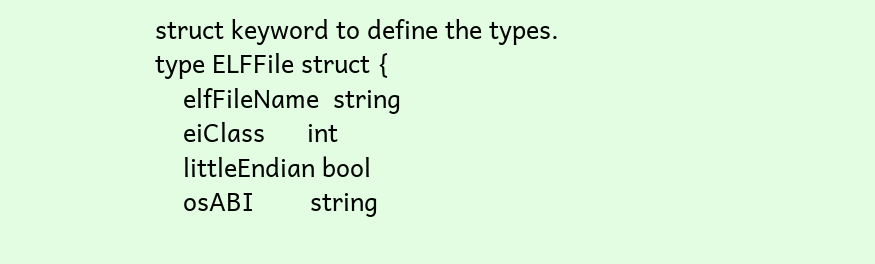struct keyword to define the types.
type ELFFile struct {
    elfFileName  string
    eiClass      int
    littleEndian bool
    osABI        string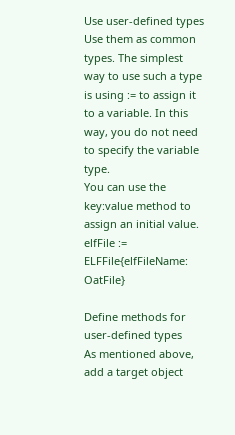Use user-defined types
Use them as common types. The simplest way to use such a type is using := to assign it to a variable. In this way, you do not need to specify the variable type.
You can use the key:value method to assign an initial value.
elfFile := ELFFile{elfFileName: OatFile}

Define methods for user-defined types
As mentioned above, add a target object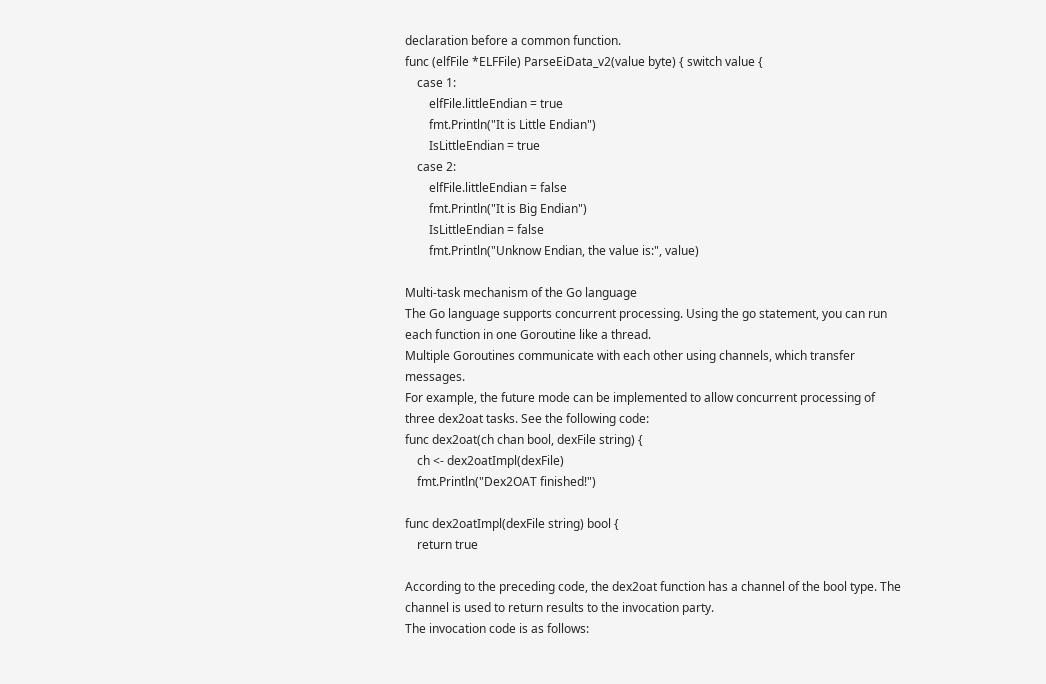declaration before a common function.
func (elfFile *ELFFile) ParseEiData_v2(value byte) { switch value {
    case 1:
        elfFile.littleEndian = true
        fmt.Println("It is Little Endian")
        IsLittleEndian = true
    case 2:
        elfFile.littleEndian = false
        fmt.Println("It is Big Endian")
        IsLittleEndian = false
        fmt.Println("Unknow Endian, the value is:", value)

Multi-task mechanism of the Go language
The Go language supports concurrent processing. Using the go statement, you can run each function in one Goroutine like a thread.
Multiple Goroutines communicate with each other using channels, which transfer messages.
For example, the future mode can be implemented to allow concurrent processing of three dex2oat tasks. See the following code:
func dex2oat(ch chan bool, dexFile string) {
    ch <- dex2oatImpl(dexFile)
    fmt.Println("Dex2OAT finished!")

func dex2oatImpl(dexFile string) bool {
    return true

According to the preceding code, the dex2oat function has a channel of the bool type. The channel is used to return results to the invocation party.
The invocation code is as follows: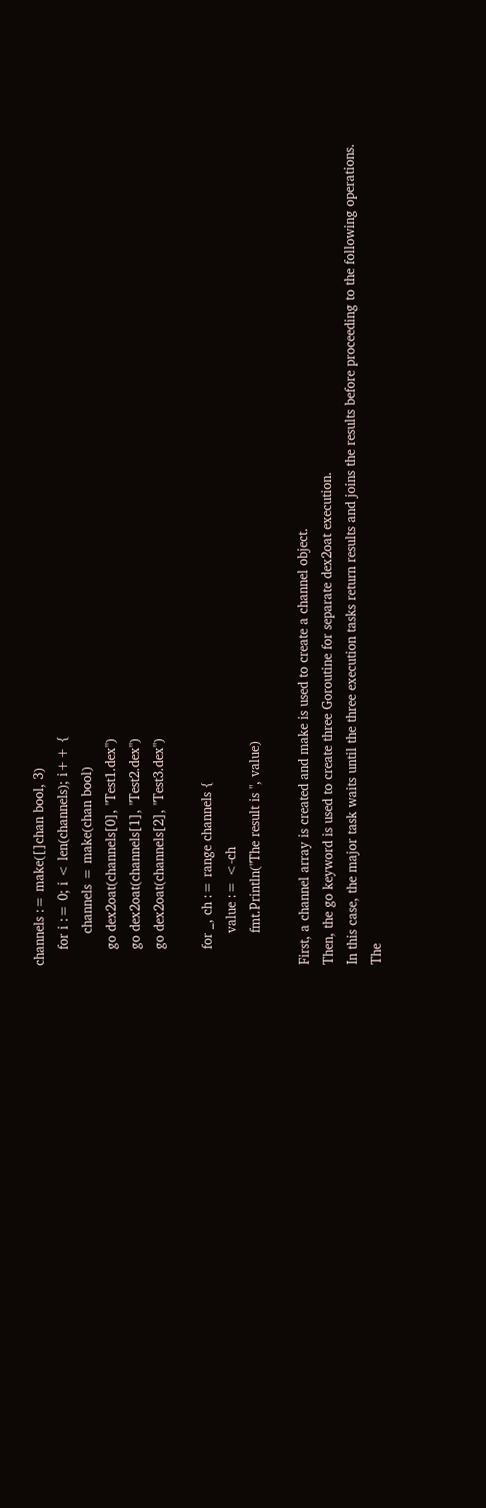channels := make([]chan bool, 3)
    for i := 0; i < len(channels); i++ {
        channels = make(chan bool)
    go dex2oat(channels[0], "Test1.dex")
    go dex2oat(channels[1], "Test2.dex")
    go dex2oat(channels[2], "Test3.dex")

    for _, ch := range channels {
        value := <-ch
        fmt.Println("The result is ", value)

First, a channel array is created and make is used to create a channel object.
Then, the go keyword is used to create three Goroutine for separate dex2oat execution.
In this case, the major task waits until the three execution tasks return results and joins the results before proceeding to the following operations.
The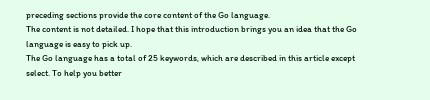preceding sections provide the core content of the Go language.
The content is not detailed. I hope that this introduction brings you an idea that the Go language is easy to pick up.
The Go language has a total of 25 keywords, which are described in this article except select. To help you better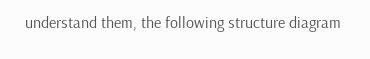understand them, the following structure diagram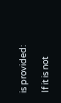is provided:

If it is not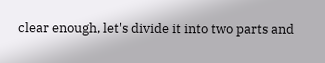clear enough, let's divide it into two parts and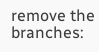remove the branches: